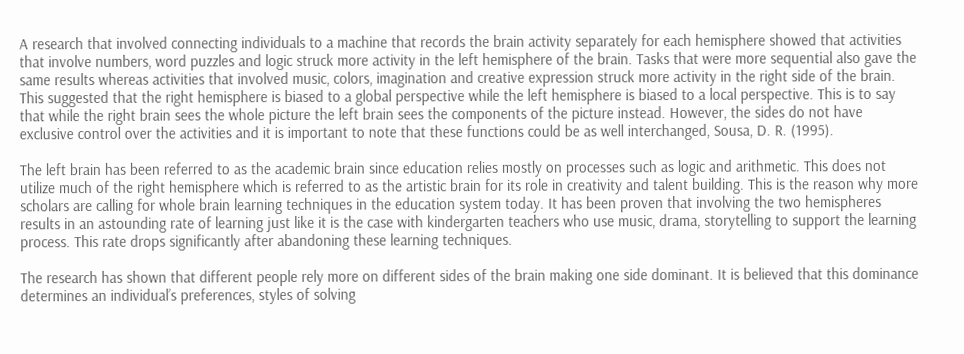A research that involved connecting individuals to a machine that records the brain activity separately for each hemisphere showed that activities that involve numbers, word puzzles and logic struck more activity in the left hemisphere of the brain. Tasks that were more sequential also gave the same results whereas activities that involved music, colors, imagination and creative expression struck more activity in the right side of the brain. This suggested that the right hemisphere is biased to a global perspective while the left hemisphere is biased to a local perspective. This is to say that while the right brain sees the whole picture the left brain sees the components of the picture instead. However, the sides do not have exclusive control over the activities and it is important to note that these functions could be as well interchanged, Sousa, D. R. (1995).

The left brain has been referred to as the academic brain since education relies mostly on processes such as logic and arithmetic. This does not utilize much of the right hemisphere which is referred to as the artistic brain for its role in creativity and talent building. This is the reason why more scholars are calling for whole brain learning techniques in the education system today. It has been proven that involving the two hemispheres results in an astounding rate of learning just like it is the case with kindergarten teachers who use music, drama, storytelling to support the learning process. This rate drops significantly after abandoning these learning techniques.

The research has shown that different people rely more on different sides of the brain making one side dominant. It is believed that this dominance determines an individual’s preferences, styles of solving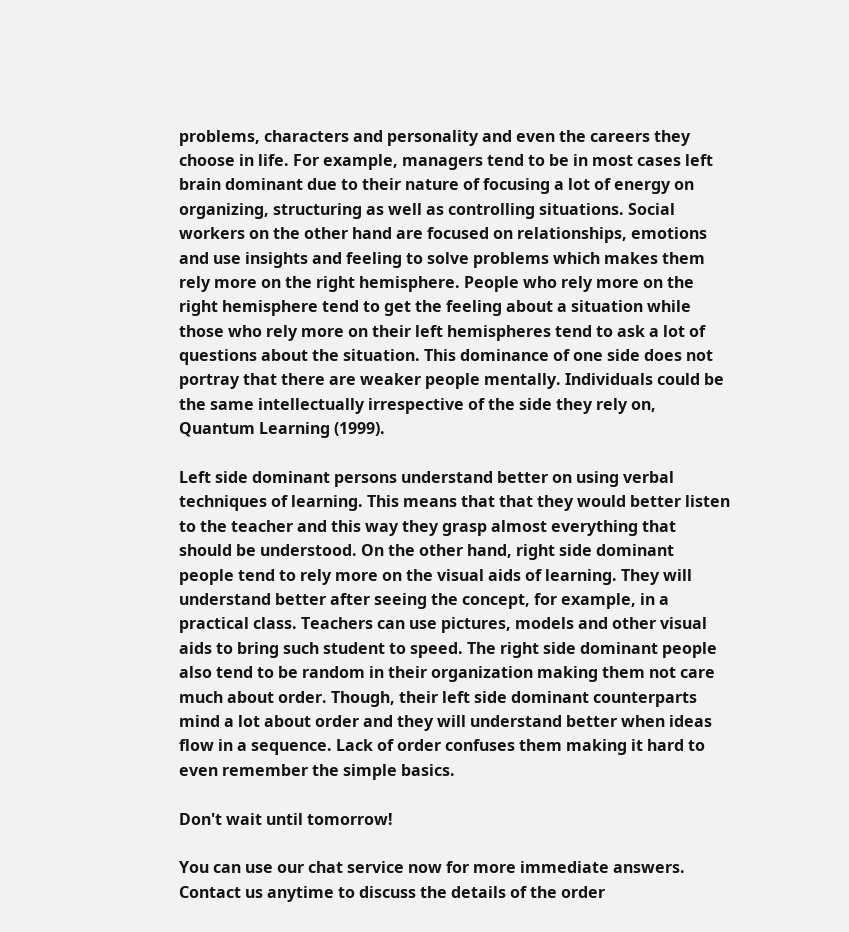problems, characters and personality and even the careers they choose in life. For example, managers tend to be in most cases left brain dominant due to their nature of focusing a lot of energy on organizing, structuring as well as controlling situations. Social workers on the other hand are focused on relationships, emotions and use insights and feeling to solve problems which makes them rely more on the right hemisphere. People who rely more on the right hemisphere tend to get the feeling about a situation while those who rely more on their left hemispheres tend to ask a lot of questions about the situation. This dominance of one side does not portray that there are weaker people mentally. Individuals could be the same intellectually irrespective of the side they rely on, Quantum Learning (1999).

Left side dominant persons understand better on using verbal techniques of learning. This means that that they would better listen to the teacher and this way they grasp almost everything that should be understood. On the other hand, right side dominant people tend to rely more on the visual aids of learning. They will understand better after seeing the concept, for example, in a practical class. Teachers can use pictures, models and other visual aids to bring such student to speed. The right side dominant people also tend to be random in their organization making them not care much about order. Though, their left side dominant counterparts mind a lot about order and they will understand better when ideas flow in a sequence. Lack of order confuses them making it hard to even remember the simple basics.

Don't wait until tomorrow!

You can use our chat service now for more immediate answers. Contact us anytime to discuss the details of the order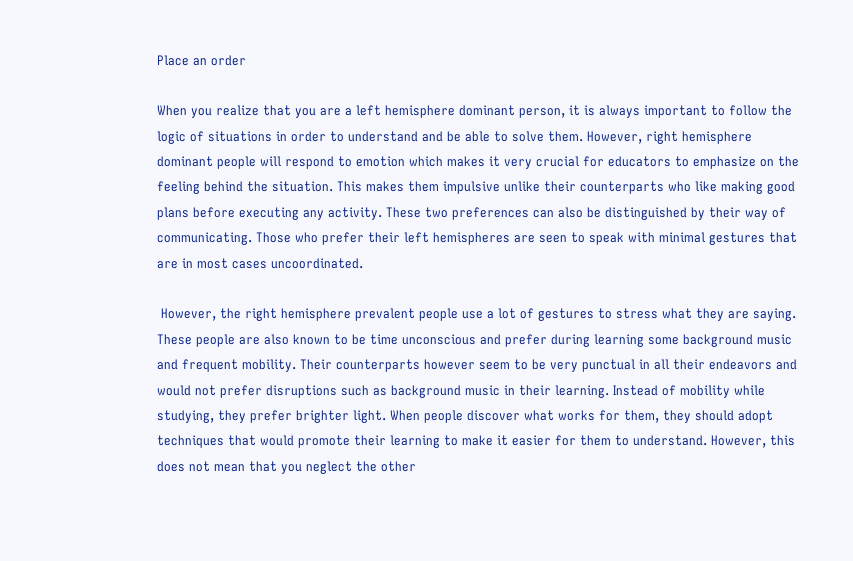Place an order

When you realize that you are a left hemisphere dominant person, it is always important to follow the logic of situations in order to understand and be able to solve them. However, right hemisphere dominant people will respond to emotion which makes it very crucial for educators to emphasize on the feeling behind the situation. This makes them impulsive unlike their counterparts who like making good plans before executing any activity. These two preferences can also be distinguished by their way of communicating. Those who prefer their left hemispheres are seen to speak with minimal gestures that are in most cases uncoordinated.

 However, the right hemisphere prevalent people use a lot of gestures to stress what they are saying. These people are also known to be time unconscious and prefer during learning some background music and frequent mobility. Their counterparts however seem to be very punctual in all their endeavors and would not prefer disruptions such as background music in their learning. Instead of mobility while studying, they prefer brighter light. When people discover what works for them, they should adopt techniques that would promote their learning to make it easier for them to understand. However, this does not mean that you neglect the other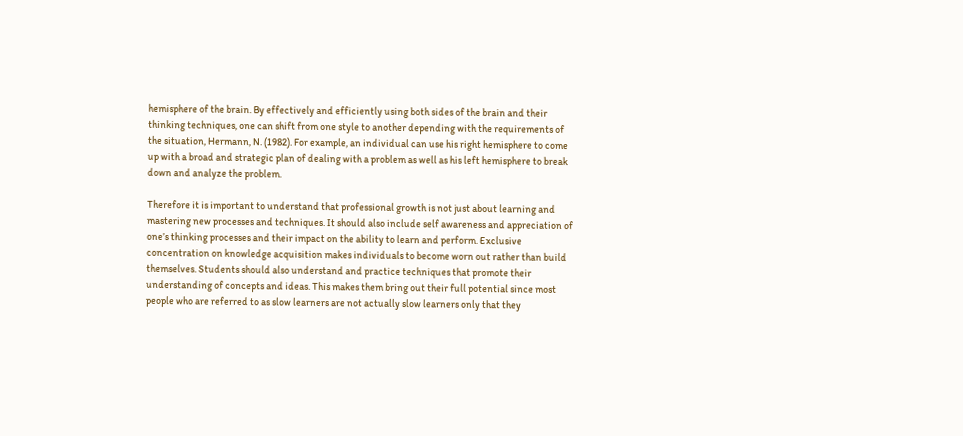hemisphere of the brain. By effectively and efficiently using both sides of the brain and their thinking techniques, one can shift from one style to another depending with the requirements of the situation, Hermann, N. (1982). For example, an individual can use his right hemisphere to come up with a broad and strategic plan of dealing with a problem as well as his left hemisphere to break down and analyze the problem.

Therefore it is important to understand that professional growth is not just about learning and mastering new processes and techniques. It should also include self awareness and appreciation of one’s thinking processes and their impact on the ability to learn and perform. Exclusive concentration on knowledge acquisition makes individuals to become worn out rather than build themselves. Students should also understand and practice techniques that promote their understanding of concepts and ideas. This makes them bring out their full potential since most people who are referred to as slow learners are not actually slow learners only that they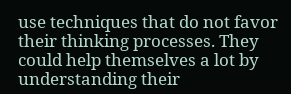use techniques that do not favor their thinking processes. They could help themselves a lot by understanding their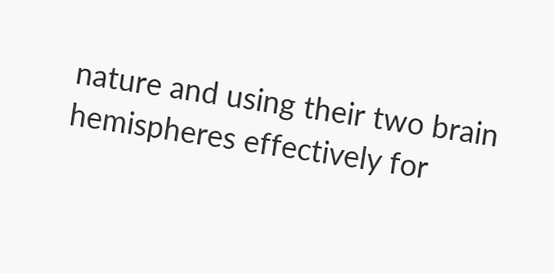nature and using their two brain hemispheres effectively for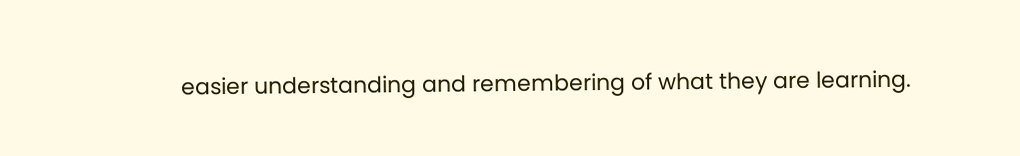easier understanding and remembering of what they are learning.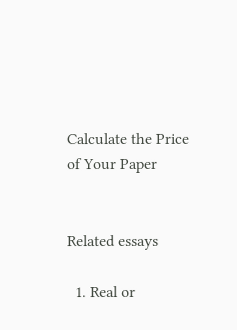Calculate the Price of Your Paper


Related essays

  1. Real or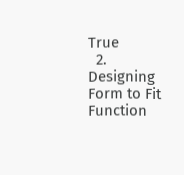True
  2. Designing Form to Fit Function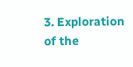3. Exploration of the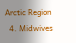Arctic Region
  4. Midwives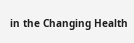in the Changing Health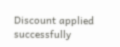Discount applied successfully